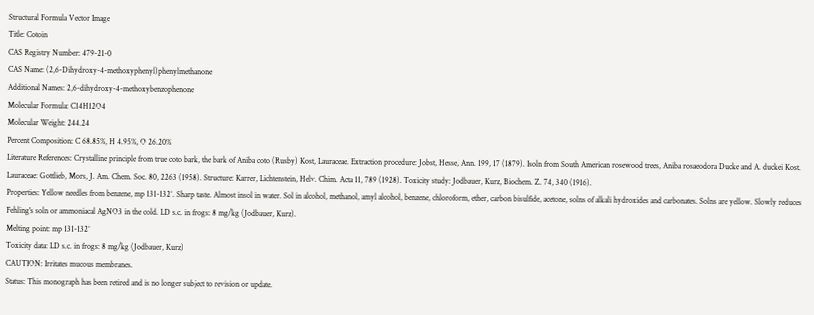Structural Formula Vector Image
Title: Cotoin
CAS Registry Number: 479-21-0
CAS Name: (2,6-Dihydroxy-4-methoxyphenyl)phenylmethanone
Additional Names: 2,6-dihydroxy-4-methoxybenzophenone
Molecular Formula: C14H12O4
Molecular Weight: 244.24
Percent Composition: C 68.85%, H 4.95%, O 26.20%
Literature References: Crystalline principle from true coto bark, the bark of Aniba coto (Rusby) Kost, Lauraceae. Extraction procedure: Jobst, Hesse, Ann. 199, 17 (1879). Isoln from South American rosewood trees, Aniba rosaeodora Ducke and A. duckei Kost. Lauraceae: Gottlieb, Mors, J. Am. Chem. Soc. 80, 2263 (1958). Structure: Karrer, Lichtenstein, Helv. Chim. Acta 11, 789 (1928). Toxicity study: Jodbauer, Kurz, Biochem. Z. 74, 340 (1916).
Properties: Yellow needles from benzene, mp 131-132°. Sharp taste. Almost insol in water. Sol in alcohol, methanol, amyl alcohol, benzene, chloroform, ether, carbon bisulfide, acetone, solns of alkali hydroxides and carbonates. Solns are yellow. Slowly reduces Fehling's soln or ammoniacal AgNO3 in the cold. LD s.c. in frogs: 8 mg/kg (Jodbauer, Kurz).
Melting point: mp 131-132°
Toxicity data: LD s.c. in frogs: 8 mg/kg (Jodbauer, Kurz)
CAUTION: Irritates mucous membranes.
Status: This monograph has been retired and is no longer subject to revision or update.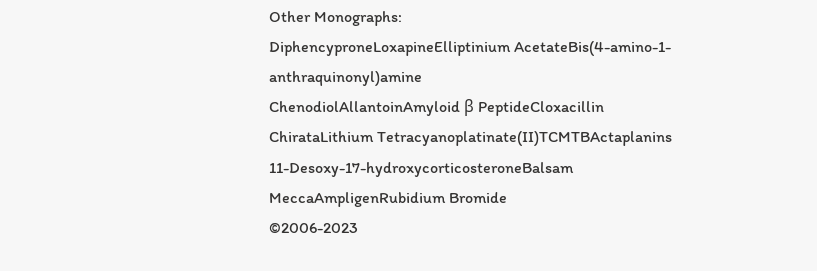Other Monographs:
DiphencyproneLoxapineElliptinium AcetateBis(4-amino-1-anthraquinonyl)amine
ChenodiolAllantoinAmyloid β PeptideCloxacillin
ChirataLithium Tetracyanoplatinate(II)TCMTBActaplanins
11-Desoxy-17-hydroxycorticosteroneBalsam MeccaAmpligenRubidium Bromide
©2006-2023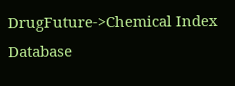DrugFuture->Chemical Index Database